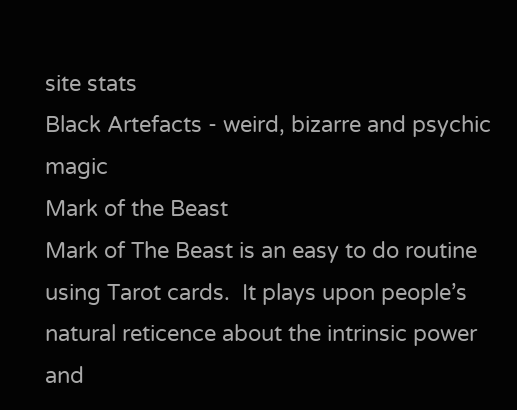site stats
Black Artefacts - weird, bizarre and psychic magic
Mark of the Beast
Mark of The Beast is an easy to do routine using Tarot cards.  It plays upon people’s natural reticence about the intrinsic power and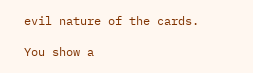evil nature of the cards.

You show a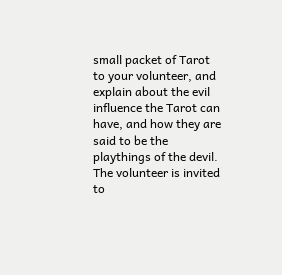small packet of Tarot to your volunteer, and explain about the evil influence the Tarot can have, and how they are said to be the playthings of the devil.  The volunteer is invited to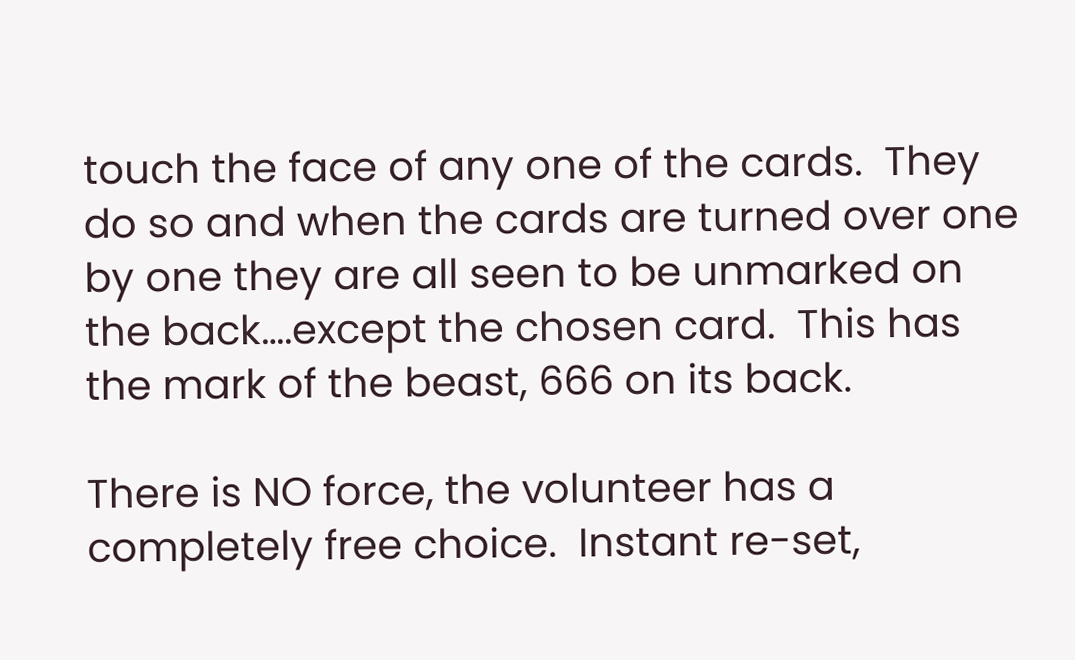touch the face of any one of the cards.  They do so and when the cards are turned over one by one they are all seen to be unmarked on the back….except the chosen card.  This has the mark of the beast, 666 on its back.

There is NO force, the volunteer has a completely free choice.  Instant re-set,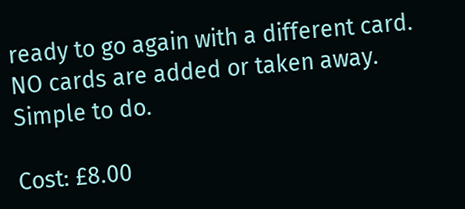ready to go again with a different card.  NO cards are added or taken away. Simple to do.

Cost: £8.00